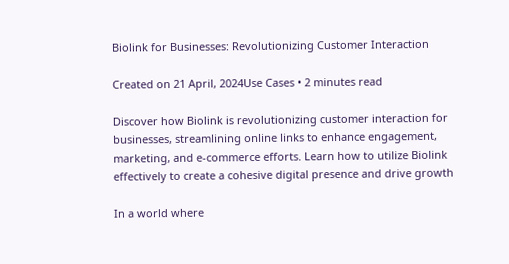Biolink for Businesses: Revolutionizing Customer Interaction

Created on 21 April, 2024Use Cases • 2 minutes read

Discover how Biolink is revolutionizing customer interaction for businesses, streamlining online links to enhance engagement, marketing, and e-commerce efforts. Learn how to utilize Biolink effectively to create a cohesive digital presence and drive growth

In a world where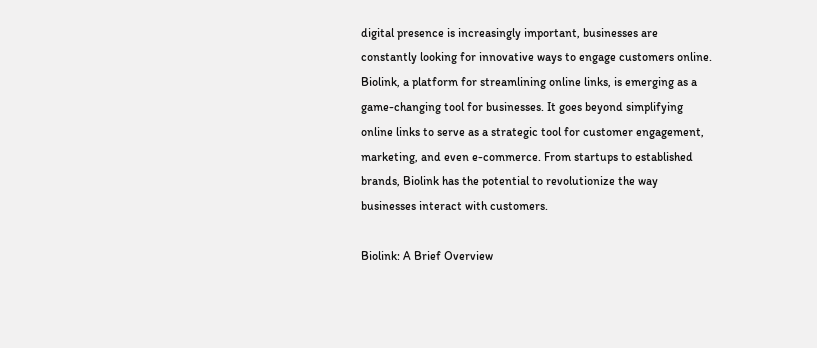digital presence is increasingly important, businesses are constantly looking for innovative ways to engage customers online. Biolink, a platform for streamlining online links, is emerging as a game-changing tool for businesses. It goes beyond simplifying online links to serve as a strategic tool for customer engagement, marketing, and even e-commerce. From startups to established brands, Biolink has the potential to revolutionize the way businesses interact with customers.

Biolink: A Brief Overview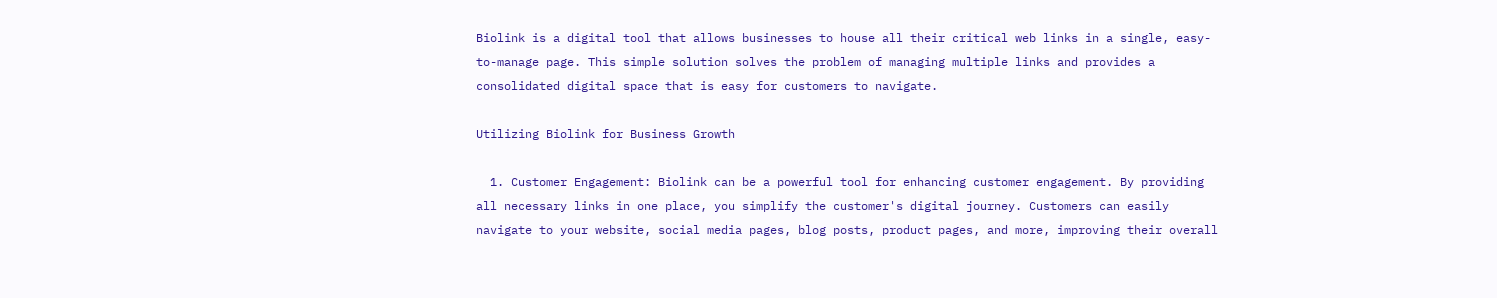Biolink is a digital tool that allows businesses to house all their critical web links in a single, easy-to-manage page. This simple solution solves the problem of managing multiple links and provides a consolidated digital space that is easy for customers to navigate.

Utilizing Biolink for Business Growth

  1. Customer Engagement: Biolink can be a powerful tool for enhancing customer engagement. By providing all necessary links in one place, you simplify the customer's digital journey. Customers can easily navigate to your website, social media pages, blog posts, product pages, and more, improving their overall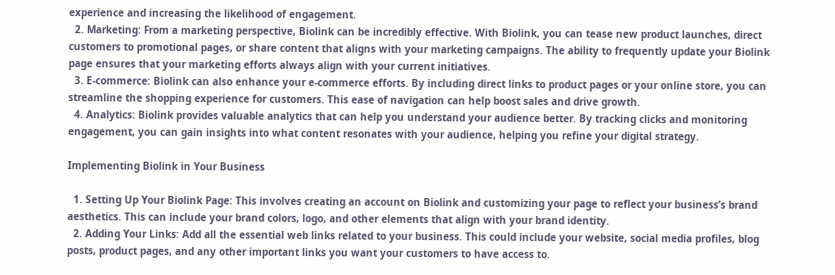experience and increasing the likelihood of engagement.
  2. Marketing: From a marketing perspective, Biolink can be incredibly effective. With Biolink, you can tease new product launches, direct customers to promotional pages, or share content that aligns with your marketing campaigns. The ability to frequently update your Biolink page ensures that your marketing efforts always align with your current initiatives.
  3. E-commerce: Biolink can also enhance your e-commerce efforts. By including direct links to product pages or your online store, you can streamline the shopping experience for customers. This ease of navigation can help boost sales and drive growth.
  4. Analytics: Biolink provides valuable analytics that can help you understand your audience better. By tracking clicks and monitoring engagement, you can gain insights into what content resonates with your audience, helping you refine your digital strategy.

Implementing Biolink in Your Business

  1. Setting Up Your Biolink Page: This involves creating an account on Biolink and customizing your page to reflect your business’s brand aesthetics. This can include your brand colors, logo, and other elements that align with your brand identity.
  2. Adding Your Links: Add all the essential web links related to your business. This could include your website, social media profiles, blog posts, product pages, and any other important links you want your customers to have access to.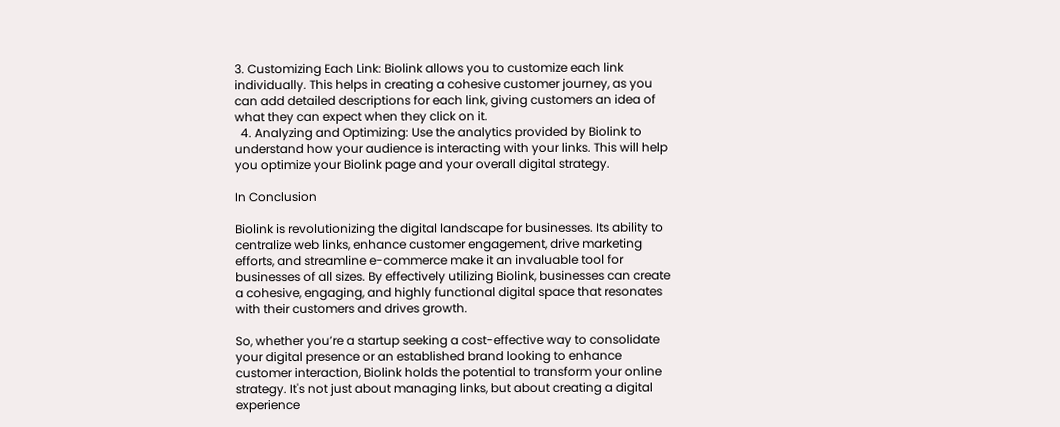3. Customizing Each Link: Biolink allows you to customize each link individually. This helps in creating a cohesive customer journey, as you can add detailed descriptions for each link, giving customers an idea of what they can expect when they click on it.
  4. Analyzing and Optimizing: Use the analytics provided by Biolink to understand how your audience is interacting with your links. This will help you optimize your Biolink page and your overall digital strategy.

In Conclusion

Biolink is revolutionizing the digital landscape for businesses. Its ability to centralize web links, enhance customer engagement, drive marketing efforts, and streamline e-commerce make it an invaluable tool for businesses of all sizes. By effectively utilizing Biolink, businesses can create a cohesive, engaging, and highly functional digital space that resonates with their customers and drives growth.

So, whether you’re a startup seeking a cost-effective way to consolidate your digital presence or an established brand looking to enhance customer interaction, Biolink holds the potential to transform your online strategy. It's not just about managing links, but about creating a digital experience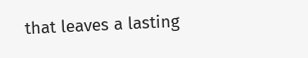that leaves a lasting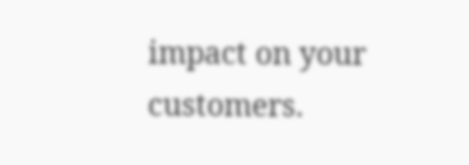impact on your customers.